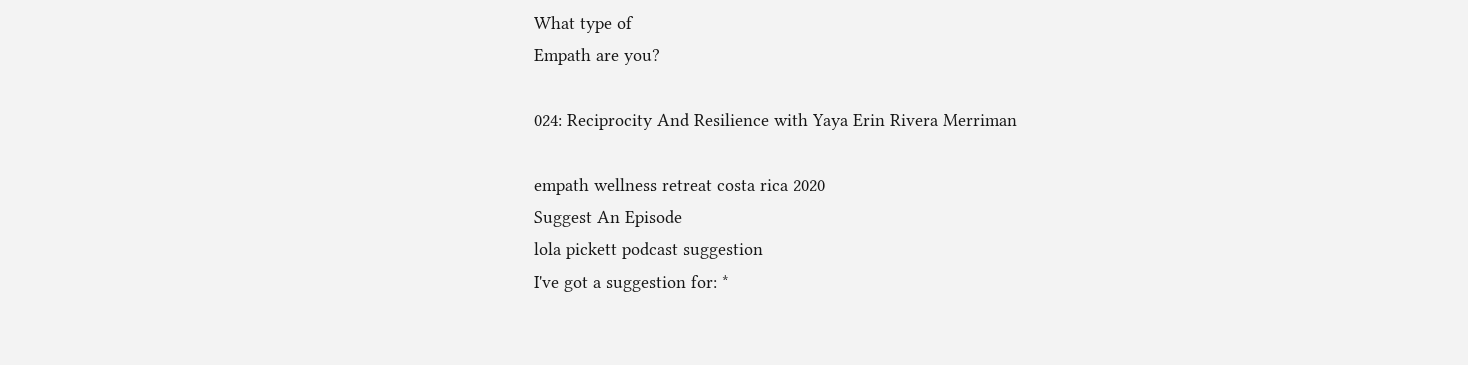What type of
Empath are you?

024: Reciprocity And Resilience with Yaya Erin Rivera Merriman

empath wellness retreat costa rica 2020
Suggest An Episode
lola pickett podcast suggestion
I've got a suggestion for: *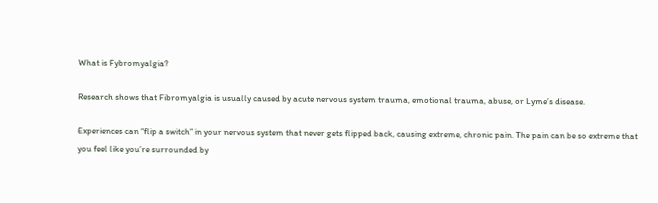What is Fybromyalgia?

Research shows that Fibromyalgia is usually caused by acute nervous system trauma, emotional trauma, abuse, or Lyme’s disease.

Experiences can “flip a switch” in your nervous system that never gets flipped back, causing extreme, chronic pain. The pain can be so extreme that you feel like you’re surrounded by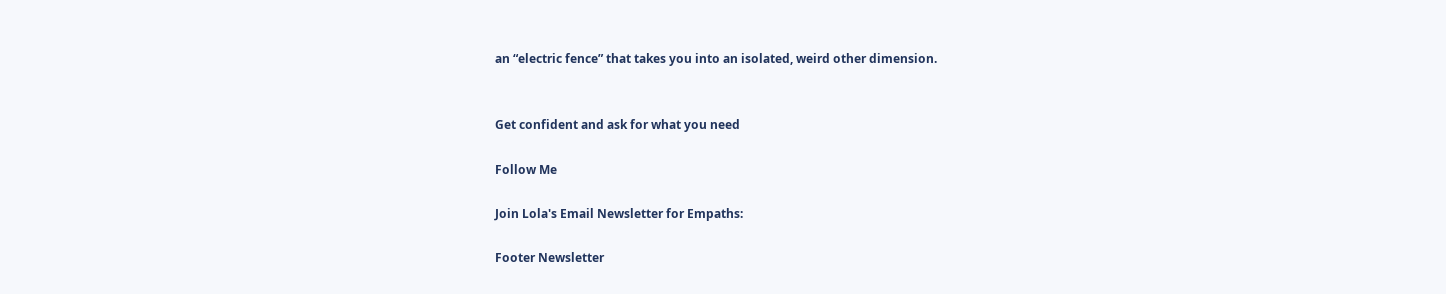an “electric fence” that takes you into an isolated, weird other dimension.


Get confident and ask for what you need

Follow Me

Join Lola's Email Newsletter for Empaths:

Footer Newsletter